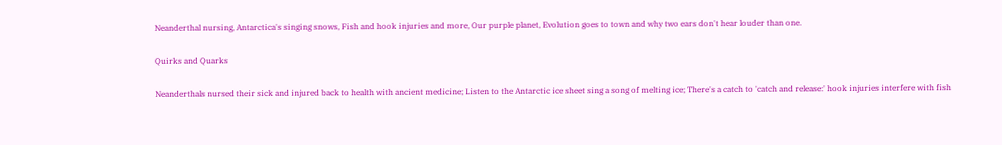Neanderthal nursing, Antarctica's singing snows, Fish and hook injuries and more, Our purple planet, Evolution goes to town and why two ears don't hear louder than one.

Quirks and Quarks

Neanderthals nursed their sick and injured back to health with ancient medicine; Listen to the Antarctic ice sheet sing a song of melting ice; There's a catch to 'catch and release:' hook injuries interfere with fish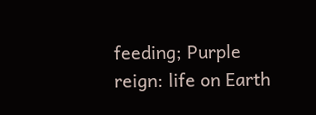feeding; Purple reign: life on Earth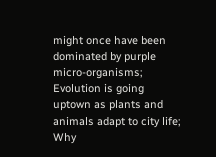might once have been dominated by purple micro-organisms; Evolution is going uptown as plants and animals adapt to city life; Why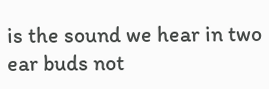is the sound we hear in two ear buds not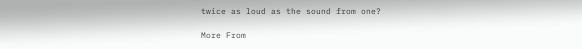twice as loud as the sound from one?

More From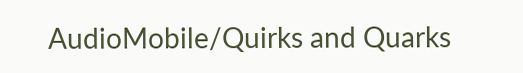AudioMobile/Quirks and Quarks